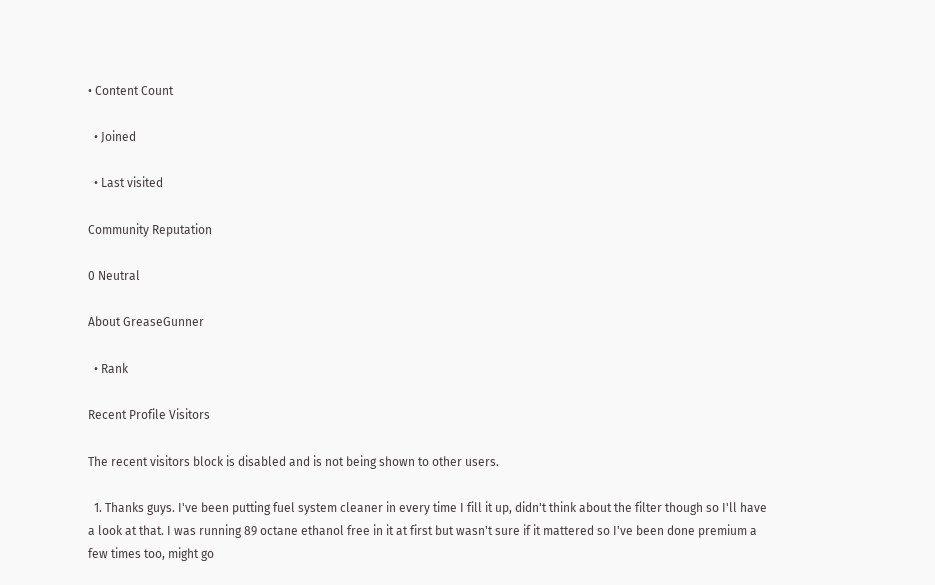• Content Count

  • Joined

  • Last visited

Community Reputation

0 Neutral

About GreaseGunner

  • Rank

Recent Profile Visitors

The recent visitors block is disabled and is not being shown to other users.

  1. Thanks guys. I've been putting fuel system cleaner in every time I fill it up, didn't think about the filter though so I'll have a look at that. I was running 89 octane ethanol free in it at first but wasn't sure if it mattered so I've been done premium a few times too, might go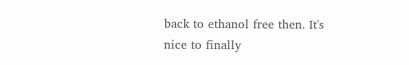back to ethanol free then. It's nice to finally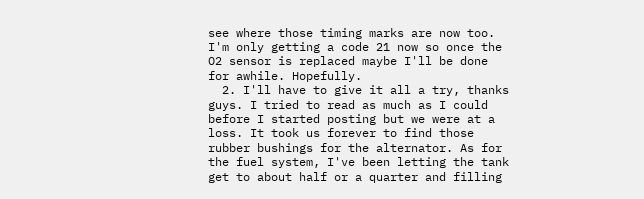see where those timing marks are now too. I'm only getting a code 21 now so once the O2 sensor is replaced maybe I'll be done for awhile. Hopefully.
  2. I'll have to give it all a try, thanks guys. I tried to read as much as I could before I started posting but we were at a loss. It took us forever to find those rubber bushings for the alternator. As for the fuel system, I've been letting the tank get to about half or a quarter and filling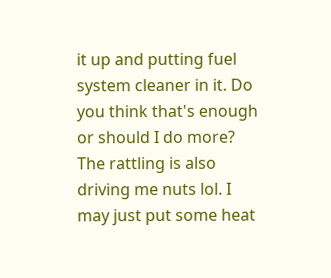it up and putting fuel system cleaner in it. Do you think that's enough or should I do more? The rattling is also driving me nuts lol. I may just put some heat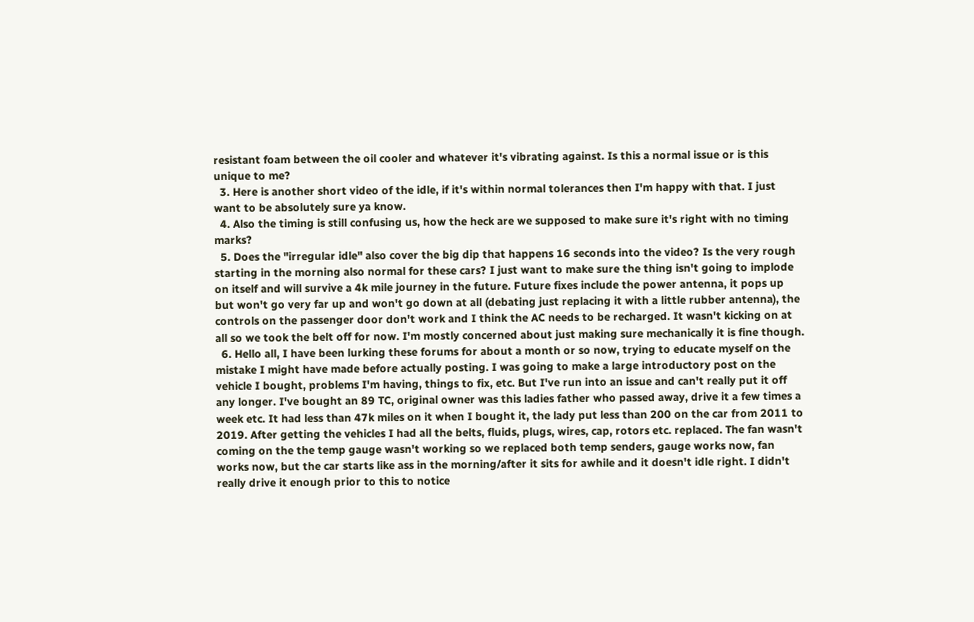resistant foam between the oil cooler and whatever it's vibrating against. Is this a normal issue or is this unique to me?
  3. Here is another short video of the idle, if it's within normal tolerances then I'm happy with that. I just want to be absolutely sure ya know.
  4. Also the timing is still confusing us, how the heck are we supposed to make sure it's right with no timing marks?
  5. Does the "irregular idle" also cover the big dip that happens 16 seconds into the video? Is the very rough starting in the morning also normal for these cars? I just want to make sure the thing isn't going to implode on itself and will survive a 4k mile journey in the future. Future fixes include the power antenna, it pops up but won't go very far up and won't go down at all (debating just replacing it with a little rubber antenna), the controls on the passenger door don't work and I think the AC needs to be recharged. It wasn't kicking on at all so we took the belt off for now. I'm mostly concerned about just making sure mechanically it is fine though.
  6. Hello all, I have been lurking these forums for about a month or so now, trying to educate myself on the mistake I might have made before actually posting. I was going to make a large introductory post on the vehicle I bought, problems I'm having, things to fix, etc. But I've run into an issue and can't really put it off any longer. I've bought an 89 TC, original owner was this ladies father who passed away, drive it a few times a week etc. It had less than 47k miles on it when I bought it, the lady put less than 200 on the car from 2011 to 2019. After getting the vehicles I had all the belts, fluids, plugs, wires, cap, rotors etc. replaced. The fan wasn't coming on the the temp gauge wasn't working so we replaced both temp senders, gauge works now, fan works now, but the car starts like ass in the morning/after it sits for awhile and it doesn't idle right. I didn't really drive it enough prior to this to notice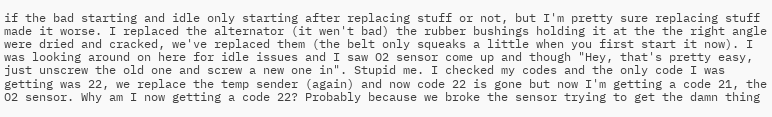if the bad starting and idle only starting after replacing stuff or not, but I'm pretty sure replacing stuff made it worse. I replaced the alternator (it wen't bad) the rubber bushings holding it at the the right angle were dried and cracked, we've replaced them (the belt only squeaks a little when you first start it now). I was looking around on here for idle issues and I saw O2 sensor come up and though "Hey, that's pretty easy, just unscrew the old one and screw a new one in". Stupid me. I checked my codes and the only code I was getting was 22, we replace the temp sender (again) and now code 22 is gone but now I'm getting a code 21, the O2 sensor. Why am I now getting a code 22? Probably because we broke the sensor trying to get the damn thing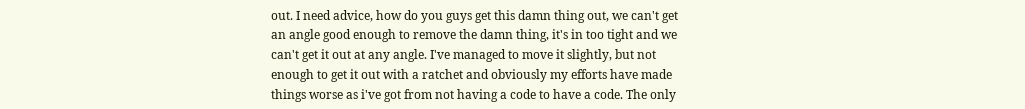out. I need advice, how do you guys get this damn thing out, we can't get an angle good enough to remove the damn thing, it's in too tight and we can't get it out at any angle. I've managed to move it slightly, but not enough to get it out with a ratchet and obviously my efforts have made things worse as i've got from not having a code to have a code. The only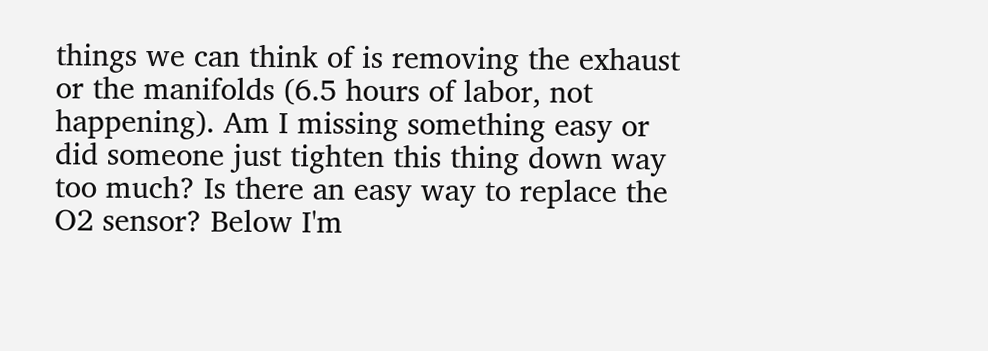things we can think of is removing the exhaust or the manifolds (6.5 hours of labor, not happening). Am I missing something easy or did someone just tighten this thing down way too much? Is there an easy way to replace the O2 sensor? Below I'm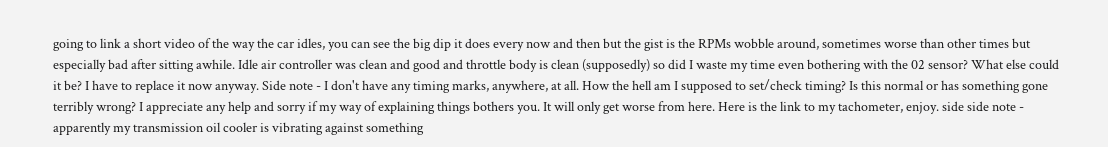going to link a short video of the way the car idles, you can see the big dip it does every now and then but the gist is the RPMs wobble around, sometimes worse than other times but especially bad after sitting awhile. Idle air controller was clean and good and throttle body is clean (supposedly) so did I waste my time even bothering with the 02 sensor? What else could it be? I have to replace it now anyway. Side note - I don't have any timing marks, anywhere, at all. How the hell am I supposed to set/check timing? Is this normal or has something gone terribly wrong? I appreciate any help and sorry if my way of explaining things bothers you. It will only get worse from here. Here is the link to my tachometer, enjoy. side side note - apparently my transmission oil cooler is vibrating against something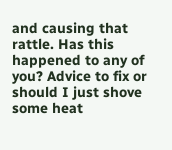and causing that rattle. Has this happened to any of you? Advice to fix or should I just shove some heat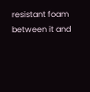resistant foam between it and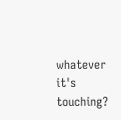whatever it's touching?